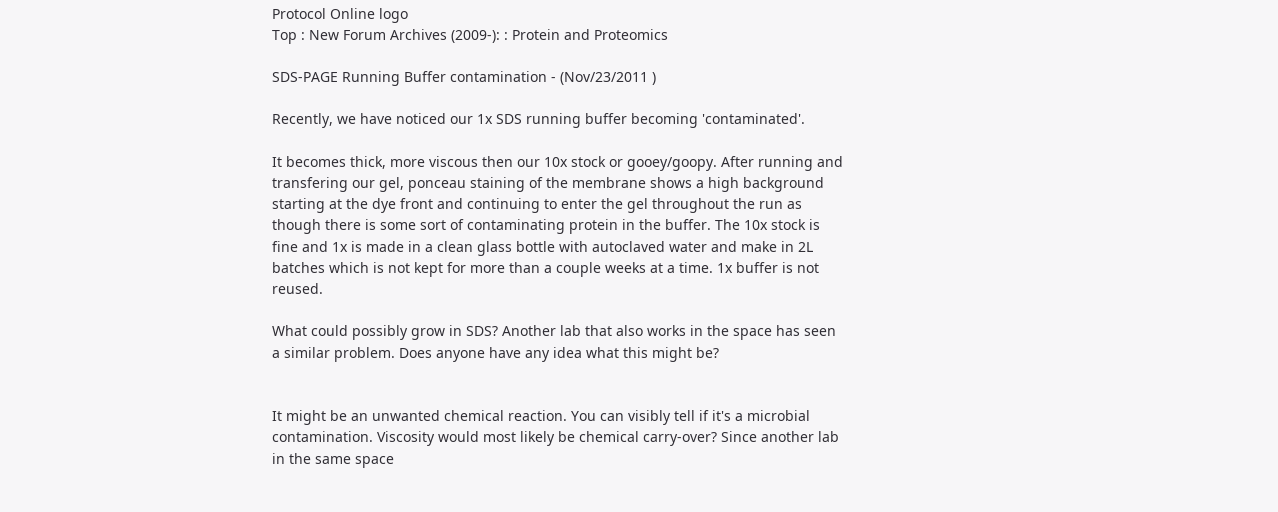Protocol Online logo
Top : New Forum Archives (2009-): : Protein and Proteomics

SDS-PAGE Running Buffer contamination - (Nov/23/2011 )

Recently, we have noticed our 1x SDS running buffer becoming 'contaminated'.

It becomes thick, more viscous then our 10x stock or gooey/goopy. After running and transfering our gel, ponceau staining of the membrane shows a high background starting at the dye front and continuing to enter the gel throughout the run as though there is some sort of contaminating protein in the buffer. The 10x stock is fine and 1x is made in a clean glass bottle with autoclaved water and make in 2L batches which is not kept for more than a couple weeks at a time. 1x buffer is not reused.

What could possibly grow in SDS? Another lab that also works in the space has seen a similar problem. Does anyone have any idea what this might be?


It might be an unwanted chemical reaction. You can visibly tell if it's a microbial contamination. Viscosity would most likely be chemical carry-over? Since another lab in the same space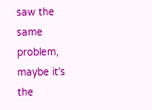saw the same problem, maybe it's the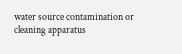water source contamination or cleaning apparatus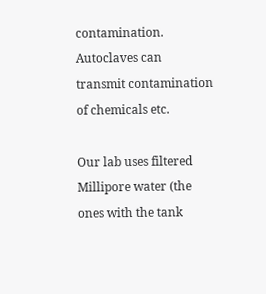contamination. Autoclaves can transmit contamination of chemicals etc.

Our lab uses filtered Millipore water (the ones with the tank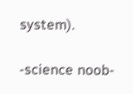system).

-science noob-